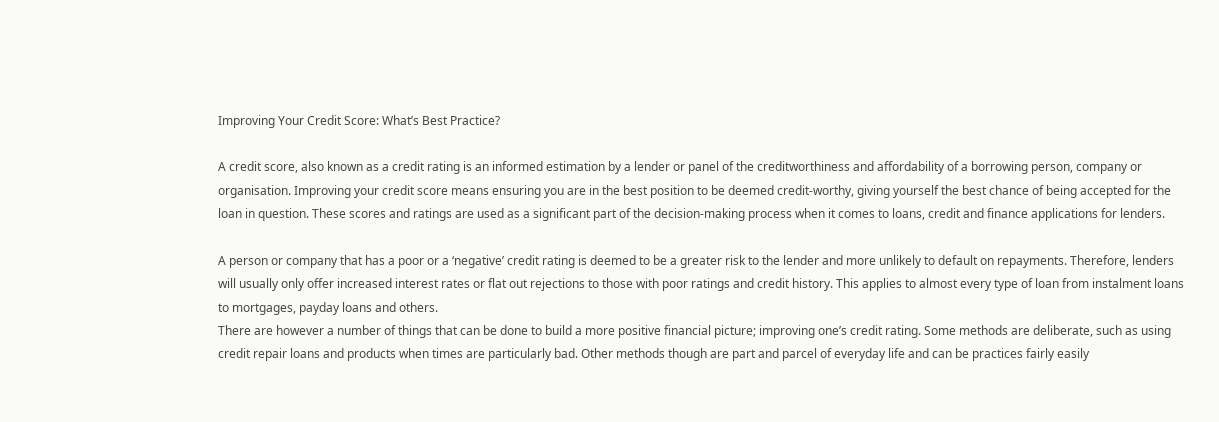Improving Your Credit Score: What’s Best Practice?

A credit score, also known as a credit rating is an informed estimation by a lender or panel of the creditworthiness and affordability of a borrowing person, company or organisation. Improving your credit score means ensuring you are in the best position to be deemed credit-worthy, giving yourself the best chance of being accepted for the loan in question. These scores and ratings are used as a significant part of the decision-making process when it comes to loans, credit and finance applications for lenders.

A person or company that has a poor or a ‘negative’ credit rating is deemed to be a greater risk to the lender and more unlikely to default on repayments. Therefore, lenders will usually only offer increased interest rates or flat out rejections to those with poor ratings and credit history. This applies to almost every type of loan from instalment loans to mortgages, payday loans and others.
There are however a number of things that can be done to build a more positive financial picture; improving one’s credit rating. Some methods are deliberate, such as using credit repair loans and products when times are particularly bad. Other methods though are part and parcel of everyday life and can be practices fairly easily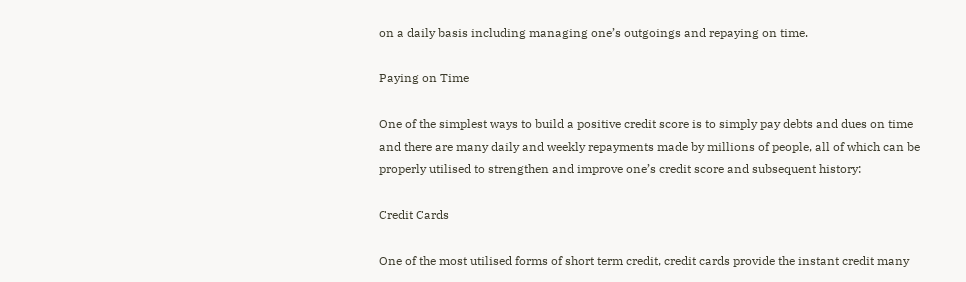on a daily basis including managing one’s outgoings and repaying on time.

Paying on Time

One of the simplest ways to build a positive credit score is to simply pay debts and dues on time and there are many daily and weekly repayments made by millions of people, all of which can be properly utilised to strengthen and improve one’s credit score and subsequent history:

Credit Cards

One of the most utilised forms of short term credit, credit cards provide the instant credit many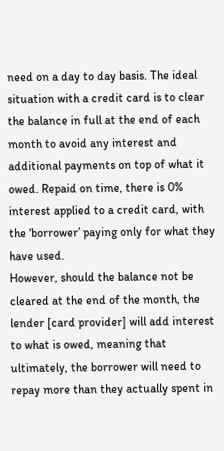need on a day to day basis. The ideal situation with a credit card is to clear the balance in full at the end of each month to avoid any interest and additional payments on top of what it owed. Repaid on time, there is 0% interest applied to a credit card, with the ‘borrower’ paying only for what they have used.
However, should the balance not be cleared at the end of the month, the lender [card provider] will add interest to what is owed, meaning that ultimately, the borrower will need to repay more than they actually spent in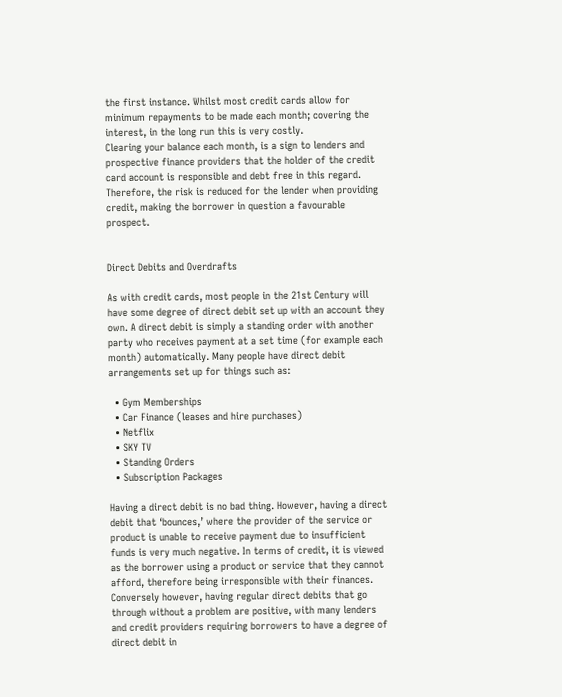the first instance. Whilst most credit cards allow for minimum repayments to be made each month; covering the interest, in the long run this is very costly.
Clearing your balance each month, is a sign to lenders and prospective finance providers that the holder of the credit card account is responsible and debt free in this regard. Therefore, the risk is reduced for the lender when providing credit, making the borrower in question a favourable prospect.


Direct Debits and Overdrafts

As with credit cards, most people in the 21st Century will have some degree of direct debit set up with an account they own. A direct debit is simply a standing order with another party who receives payment at a set time (for example each month) automatically. Many people have direct debit arrangements set up for things such as:

  • Gym Memberships
  • Car Finance (leases and hire purchases)
  • Netflix
  • SKY TV
  • Standing Orders
  • Subscription Packages

Having a direct debit is no bad thing. However, having a direct debit that ‘bounces,’ where the provider of the service or product is unable to receive payment due to insufficient funds is very much negative. In terms of credit, it is viewed as the borrower using a product or service that they cannot afford, therefore being irresponsible with their finances.
Conversely however, having regular direct debits that go through without a problem are positive, with many lenders and credit providers requiring borrowers to have a degree of direct debit in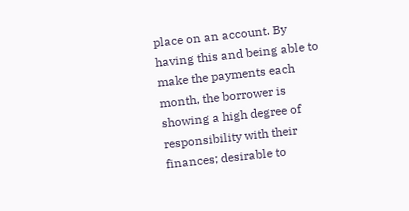place on an account. By having this and being able to make the payments each month, the borrower is showing a high degree of responsibility with their finances; desirable to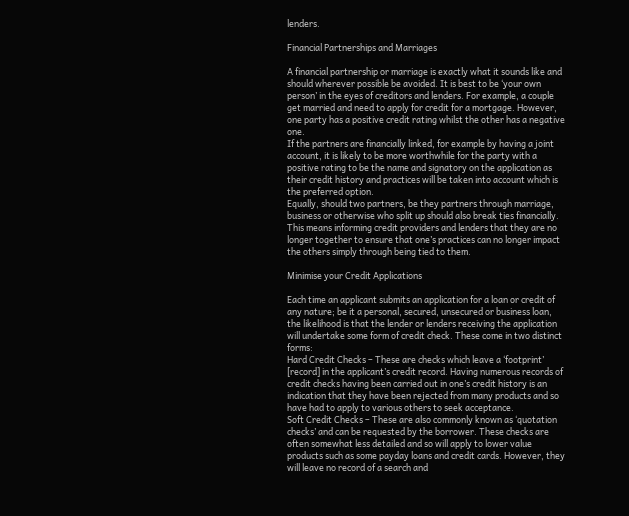lenders.

Financial Partnerships and Marriages

A financial partnership or marriage is exactly what it sounds like and should wherever possible be avoided. It is best to be ‘your own person’ in the eyes of creditors and lenders. For example, a couple get married and need to apply for credit for a mortgage. However, one party has a positive credit rating whilst the other has a negative one.
If the partners are financially linked, for example by having a joint account, it is likely to be more worthwhile for the party with a positive rating to be the name and signatory on the application as their credit history and practices will be taken into account which is the preferred option.
Equally, should two partners, be they partners through marriage, business or otherwise who split up should also break ties financially. This means informing credit providers and lenders that they are no longer together to ensure that one’s practices can no longer impact the others simply through being tied to them.

Minimise your Credit Applications

Each time an applicant submits an application for a loan or credit of any nature; be it a personal, secured, unsecured or business loan, the likelihood is that the lender or lenders receiving the application will undertake some form of credit check. These come in two distinct forms:
Hard Credit Checks – These are checks which leave a ‘footprint’ [record] in the applicant’s credit record. Having numerous records of credit checks having been carried out in one’s credit history is an indication that they have been rejected from many products and so have had to apply to various others to seek acceptance.
Soft Credit Checks – These are also commonly known as ‘quotation checks’ and can be requested by the borrower. These checks are often somewhat less detailed and so will apply to lower value products such as some payday loans and credit cards. However, they will leave no record of a search and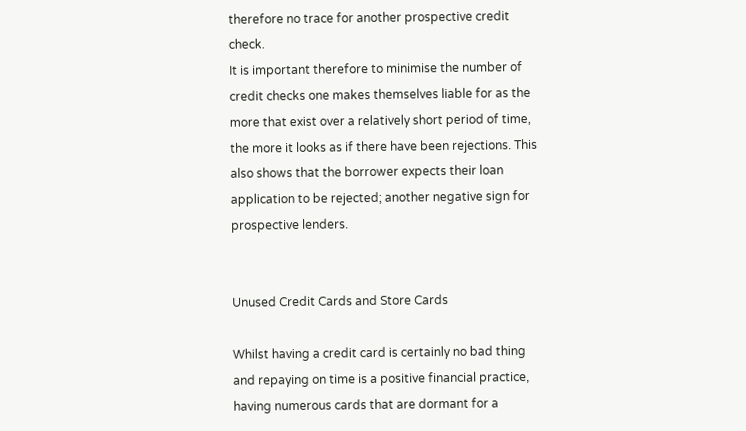therefore no trace for another prospective credit check.
It is important therefore to minimise the number of credit checks one makes themselves liable for as the more that exist over a relatively short period of time, the more it looks as if there have been rejections. This also shows that the borrower expects their loan application to be rejected; another negative sign for prospective lenders.


Unused Credit Cards and Store Cards

Whilst having a credit card is certainly no bad thing and repaying on time is a positive financial practice, having numerous cards that are dormant for a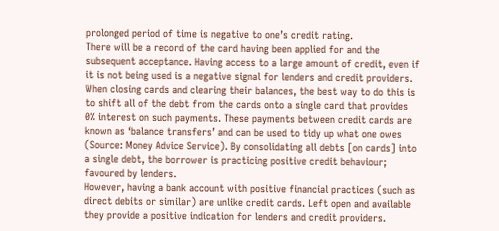prolonged period of time is negative to one’s credit rating.
There will be a record of the card having been applied for and the subsequent acceptance. Having access to a large amount of credit, even if it is not being used is a negative signal for lenders and credit providers.
When closing cards and clearing their balances, the best way to do this is to shift all of the debt from the cards onto a single card that provides 0% interest on such payments. These payments between credit cards are known as ‘balance transfers’ and can be used to tidy up what one owes (Source: Money Advice Service). By consolidating all debts [on cards] into a single debt, the borrower is practicing positive credit behaviour; favoured by lenders.
However, having a bank account with positive financial practices (such as direct debits or similar) are unlike credit cards. Left open and available they provide a positive indication for lenders and credit providers.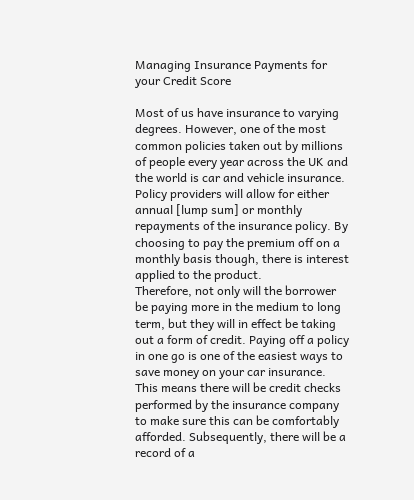Managing Insurance Payments for your Credit Score

Most of us have insurance to varying degrees. However, one of the most common policies taken out by millions of people every year across the UK and the world is car and vehicle insurance. Policy providers will allow for either annual [lump sum] or monthly repayments of the insurance policy. By choosing to pay the premium off on a monthly basis though, there is interest applied to the product.
Therefore, not only will the borrower be paying more in the medium to long term, but they will in effect be taking out a form of credit. Paying off a policy in one go is one of the easiest ways to save money on your car insurance.
This means there will be credit checks performed by the insurance company to make sure this can be comfortably afforded. Subsequently, there will be a record of a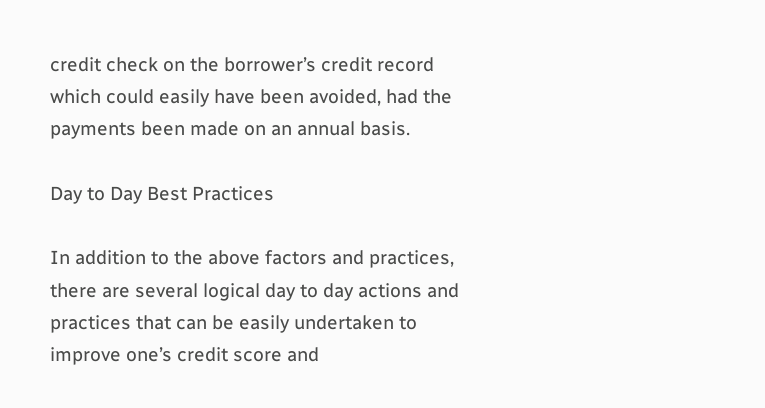credit check on the borrower’s credit record which could easily have been avoided, had the payments been made on an annual basis.

Day to Day Best Practices

In addition to the above factors and practices, there are several logical day to day actions and practices that can be easily undertaken to improve one’s credit score and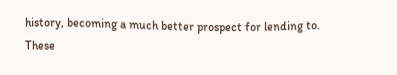history, becoming a much better prospect for lending to. These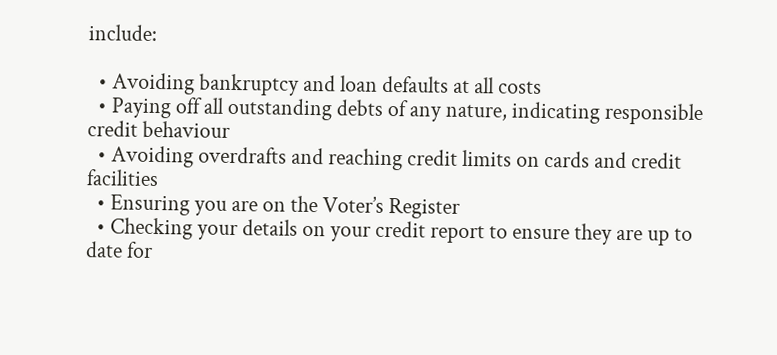include:

  • Avoiding bankruptcy and loan defaults at all costs
  • Paying off all outstanding debts of any nature, indicating responsible credit behaviour
  • Avoiding overdrafts and reaching credit limits on cards and credit facilities
  • Ensuring you are on the Voter’s Register
  • Checking your details on your credit report to ensure they are up to date for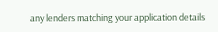any lenders matching your application details